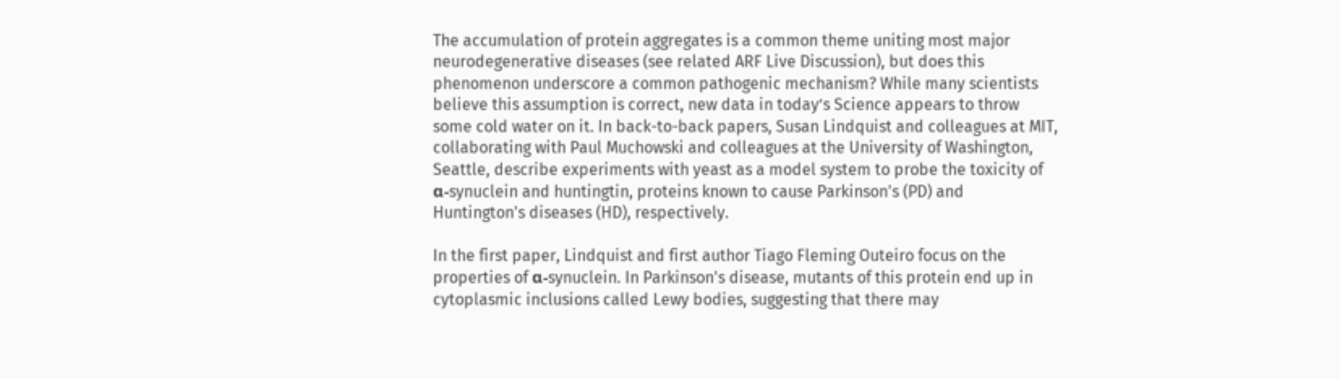The accumulation of protein aggregates is a common theme uniting most major neurodegenerative diseases (see related ARF Live Discussion), but does this phenomenon underscore a common pathogenic mechanism? While many scientists believe this assumption is correct, new data in today’s Science appears to throw some cold water on it. In back-to-back papers, Susan Lindquist and colleagues at MIT, collaborating with Paul Muchowski and colleagues at the University of Washington, Seattle, describe experiments with yeast as a model system to probe the toxicity of α-synuclein and huntingtin, proteins known to cause Parkinson's (PD) and Huntington's diseases (HD), respectively.

In the first paper, Lindquist and first author Tiago Fleming Outeiro focus on the properties of α-synuclein. In Parkinson's disease, mutants of this protein end up in cytoplasmic inclusions called Lewy bodies, suggesting that there may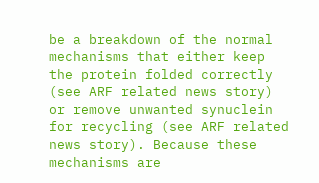be a breakdown of the normal mechanisms that either keep the protein folded correctly (see ARF related news story) or remove unwanted synuclein for recycling (see ARF related news story). Because these mechanisms are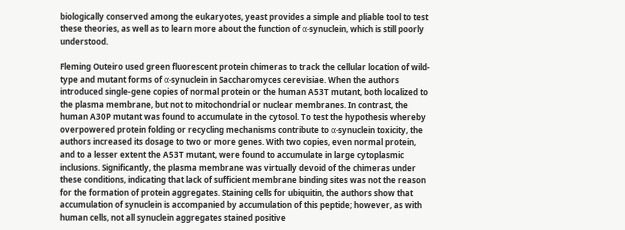biologically conserved among the eukaryotes, yeast provides a simple and pliable tool to test these theories, as well as to learn more about the function of α-synuclein, which is still poorly understood.

Fleming Outeiro used green fluorescent protein chimeras to track the cellular location of wild-type and mutant forms of α-synuclein in Saccharomyces cerevisiae. When the authors introduced single-gene copies of normal protein or the human A53T mutant, both localized to the plasma membrane, but not to mitochondrial or nuclear membranes. In contrast, the human A30P mutant was found to accumulate in the cytosol. To test the hypothesis whereby overpowered protein folding or recycling mechanisms contribute to α-synuclein toxicity, the authors increased its dosage to two or more genes. With two copies, even normal protein, and to a lesser extent the A53T mutant, were found to accumulate in large cytoplasmic inclusions. Significantly, the plasma membrane was virtually devoid of the chimeras under these conditions, indicating that lack of sufficient membrane binding sites was not the reason for the formation of protein aggregates. Staining cells for ubiquitin, the authors show that accumulation of synuclein is accompanied by accumulation of this peptide; however, as with human cells, not all synuclein aggregates stained positive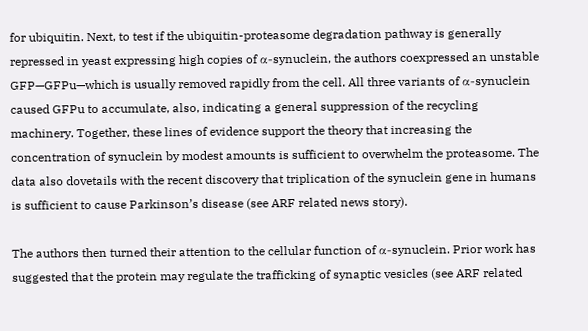for ubiquitin. Next, to test if the ubiquitin-proteasome degradation pathway is generally repressed in yeast expressing high copies of α-synuclein, the authors coexpressed an unstable GFP—GFPu—which is usually removed rapidly from the cell. All three variants of α-synuclein caused GFPu to accumulate, also, indicating a general suppression of the recycling machinery. Together, these lines of evidence support the theory that increasing the concentration of synuclein by modest amounts is sufficient to overwhelm the proteasome. The data also dovetails with the recent discovery that triplication of the synuclein gene in humans is sufficient to cause Parkinson’s disease (see ARF related news story).

The authors then turned their attention to the cellular function of α-synuclein. Prior work has suggested that the protein may regulate the trafficking of synaptic vesicles (see ARF related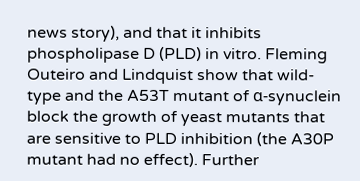news story), and that it inhibits phospholipase D (PLD) in vitro. Fleming Outeiro and Lindquist show that wild-type and the A53T mutant of α-synuclein block the growth of yeast mutants that are sensitive to PLD inhibition (the A30P mutant had no effect). Further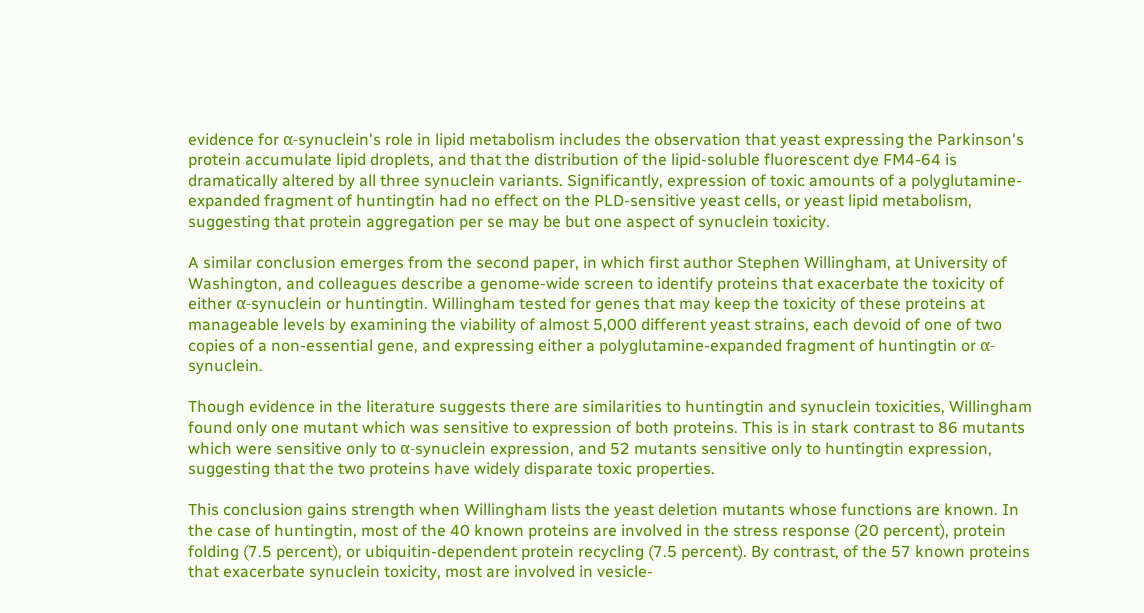evidence for α-synuclein's role in lipid metabolism includes the observation that yeast expressing the Parkinson's protein accumulate lipid droplets, and that the distribution of the lipid-soluble fluorescent dye FM4-64 is dramatically altered by all three synuclein variants. Significantly, expression of toxic amounts of a polyglutamine-expanded fragment of huntingtin had no effect on the PLD-sensitive yeast cells, or yeast lipid metabolism, suggesting that protein aggregation per se may be but one aspect of synuclein toxicity.

A similar conclusion emerges from the second paper, in which first author Stephen Willingham, at University of Washington, and colleagues describe a genome-wide screen to identify proteins that exacerbate the toxicity of either α-synuclein or huntingtin. Willingham tested for genes that may keep the toxicity of these proteins at manageable levels by examining the viability of almost 5,000 different yeast strains, each devoid of one of two copies of a non-essential gene, and expressing either a polyglutamine-expanded fragment of huntingtin or α-synuclein.

Though evidence in the literature suggests there are similarities to huntingtin and synuclein toxicities, Willingham found only one mutant which was sensitive to expression of both proteins. This is in stark contrast to 86 mutants which were sensitive only to α-synuclein expression, and 52 mutants sensitive only to huntingtin expression, suggesting that the two proteins have widely disparate toxic properties.

This conclusion gains strength when Willingham lists the yeast deletion mutants whose functions are known. In the case of huntingtin, most of the 40 known proteins are involved in the stress response (20 percent), protein folding (7.5 percent), or ubiquitin-dependent protein recycling (7.5 percent). By contrast, of the 57 known proteins that exacerbate synuclein toxicity, most are involved in vesicle-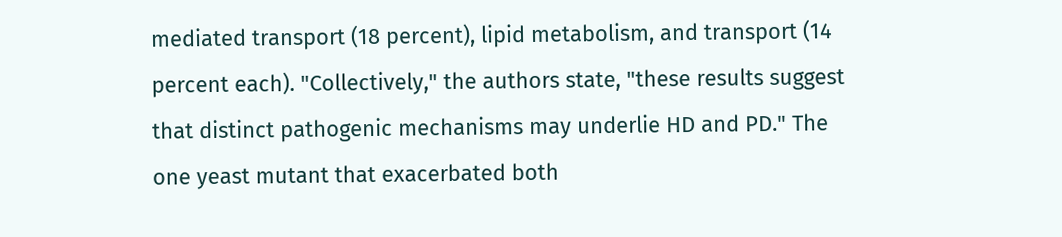mediated transport (18 percent), lipid metabolism, and transport (14 percent each). "Collectively," the authors state, "these results suggest that distinct pathogenic mechanisms may underlie HD and PD." The one yeast mutant that exacerbated both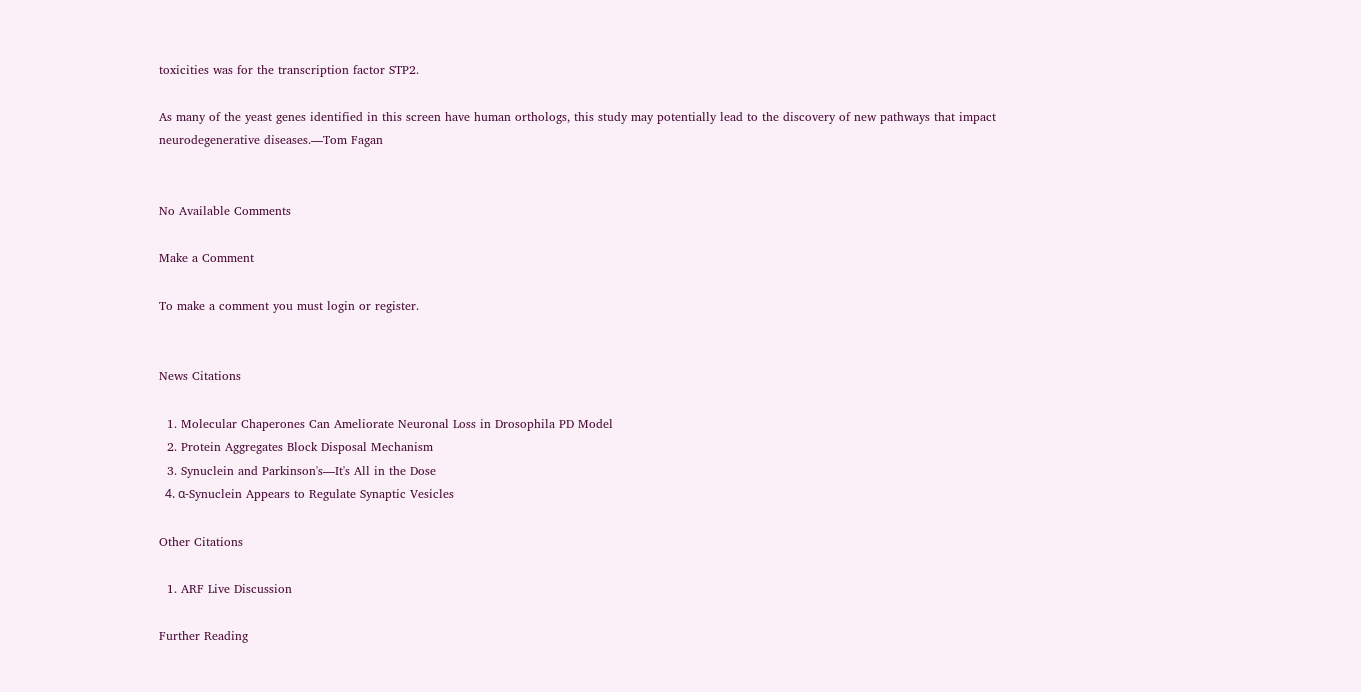toxicities was for the transcription factor STP2.

As many of the yeast genes identified in this screen have human orthologs, this study may potentially lead to the discovery of new pathways that impact neurodegenerative diseases.—Tom Fagan


No Available Comments

Make a Comment

To make a comment you must login or register.


News Citations

  1. Molecular Chaperones Can Ameliorate Neuronal Loss in Drosophila PD Model
  2. Protein Aggregates Block Disposal Mechanism
  3. Synuclein and Parkinson's—It's All in the Dose
  4. α-Synuclein Appears to Regulate Synaptic Vesicles

Other Citations

  1. ARF Live Discussion

Further Reading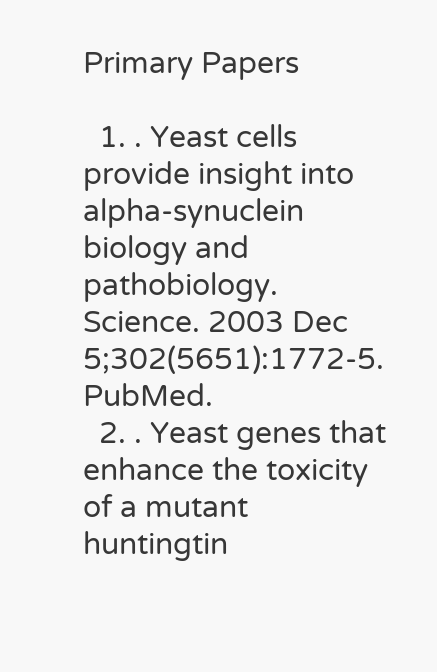Primary Papers

  1. . Yeast cells provide insight into alpha-synuclein biology and pathobiology. Science. 2003 Dec 5;302(5651):1772-5. PubMed.
  2. . Yeast genes that enhance the toxicity of a mutant huntingtin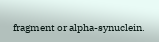fragment or alpha-synuclein.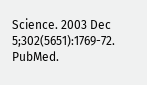Science. 2003 Dec 5;302(5651):1769-72. PubMed.